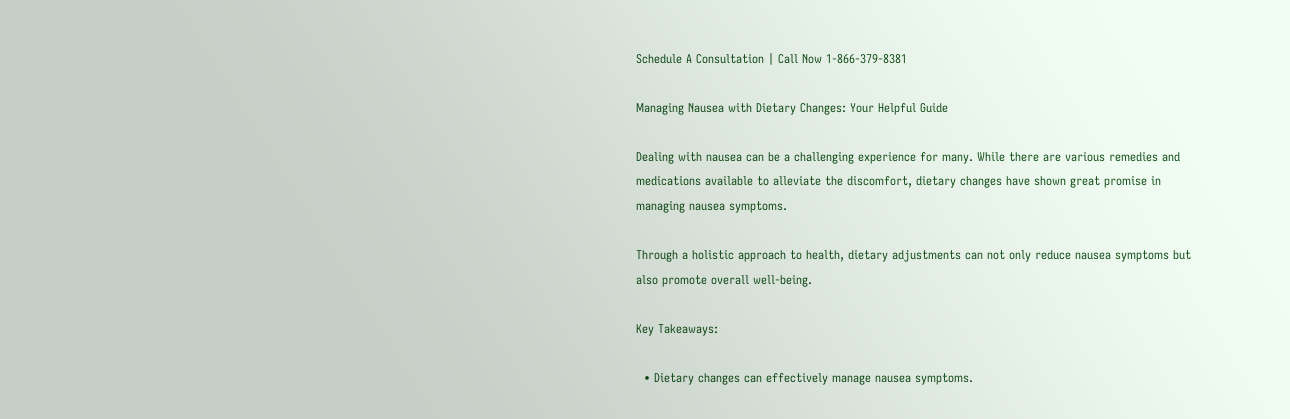Schedule A Consultation | Call Now 1-866-379-8381

Managing Nausea with Dietary Changes: Your Helpful Guide

Dealing with nausea can be a challenging experience for many. While there are various remedies and medications available to alleviate the discomfort, dietary changes have shown great promise in managing nausea symptoms.

Through a holistic approach to health, dietary adjustments can not only reduce nausea symptoms but also promote overall well-being.

Key Takeaways:

  • Dietary changes can effectively manage nausea symptoms.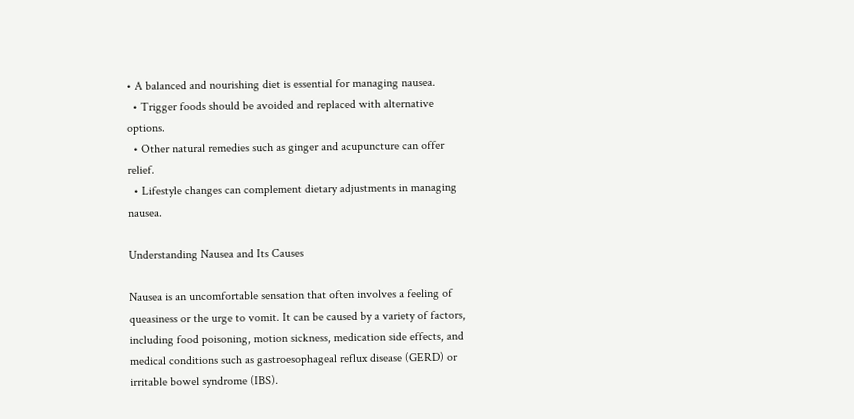• A balanced and nourishing diet is essential for managing nausea.
  • Trigger foods should be avoided and replaced with alternative options.
  • Other natural remedies such as ginger and acupuncture can offer relief.
  • Lifestyle changes can complement dietary adjustments in managing nausea.

Understanding Nausea and Its Causes

Nausea is an uncomfortable sensation that often involves a feeling of queasiness or the urge to vomit. It can be caused by a variety of factors, including food poisoning, motion sickness, medication side effects, and medical conditions such as gastroesophageal reflux disease (GERD) or irritable bowel syndrome (IBS).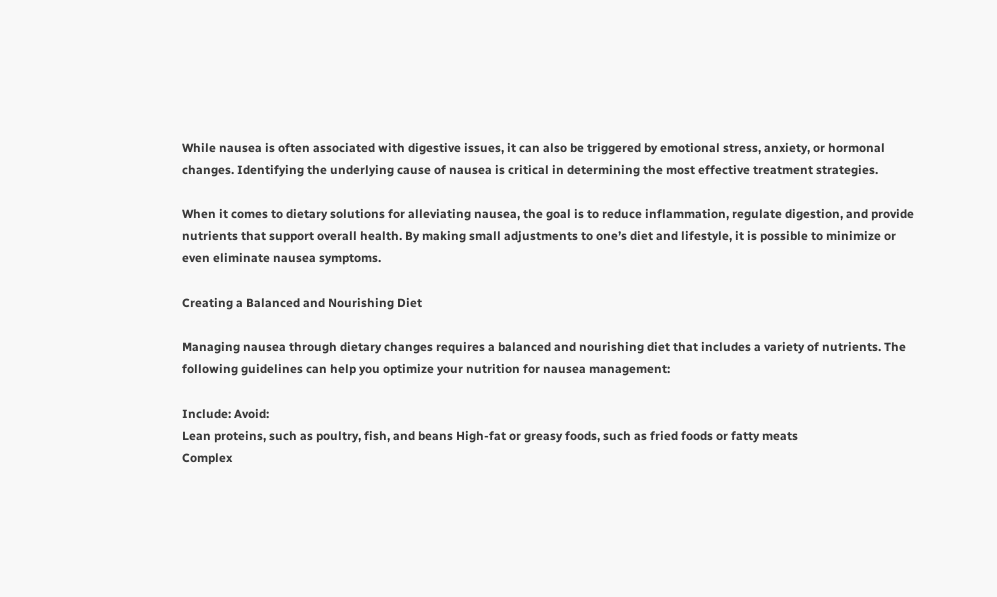While nausea is often associated with digestive issues, it can also be triggered by emotional stress, anxiety, or hormonal changes. Identifying the underlying cause of nausea is critical in determining the most effective treatment strategies.

When it comes to dietary solutions for alleviating nausea, the goal is to reduce inflammation, regulate digestion, and provide nutrients that support overall health. By making small adjustments to one’s diet and lifestyle, it is possible to minimize or even eliminate nausea symptoms.

Creating a Balanced and Nourishing Diet

Managing nausea through dietary changes requires a balanced and nourishing diet that includes a variety of nutrients. The following guidelines can help you optimize your nutrition for nausea management:

Include: Avoid:
Lean proteins, such as poultry, fish, and beans High-fat or greasy foods, such as fried foods or fatty meats
Complex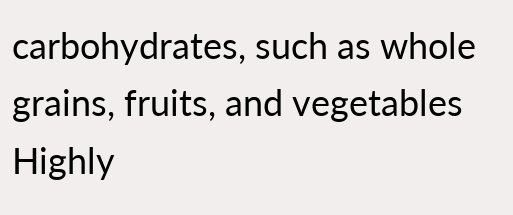carbohydrates, such as whole grains, fruits, and vegetables Highly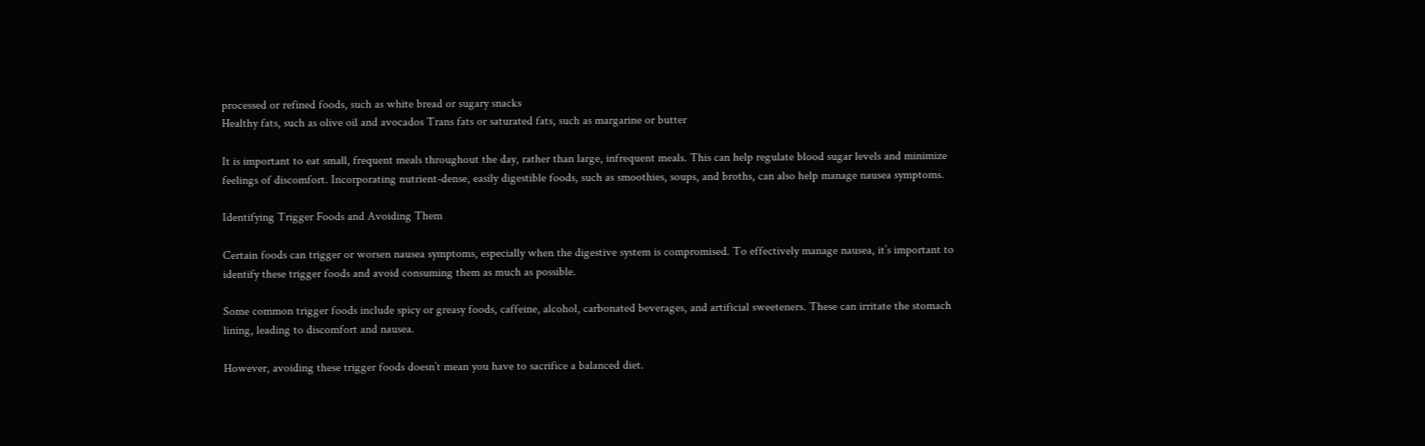processed or refined foods, such as white bread or sugary snacks
Healthy fats, such as olive oil and avocados Trans fats or saturated fats, such as margarine or butter

It is important to eat small, frequent meals throughout the day, rather than large, infrequent meals. This can help regulate blood sugar levels and minimize feelings of discomfort. Incorporating nutrient-dense, easily digestible foods, such as smoothies, soups, and broths, can also help manage nausea symptoms.

Identifying Trigger Foods and Avoiding Them

Certain foods can trigger or worsen nausea symptoms, especially when the digestive system is compromised. To effectively manage nausea, it’s important to identify these trigger foods and avoid consuming them as much as possible.

Some common trigger foods include spicy or greasy foods, caffeine, alcohol, carbonated beverages, and artificial sweeteners. These can irritate the stomach lining, leading to discomfort and nausea.

However, avoiding these trigger foods doesn’t mean you have to sacrifice a balanced diet.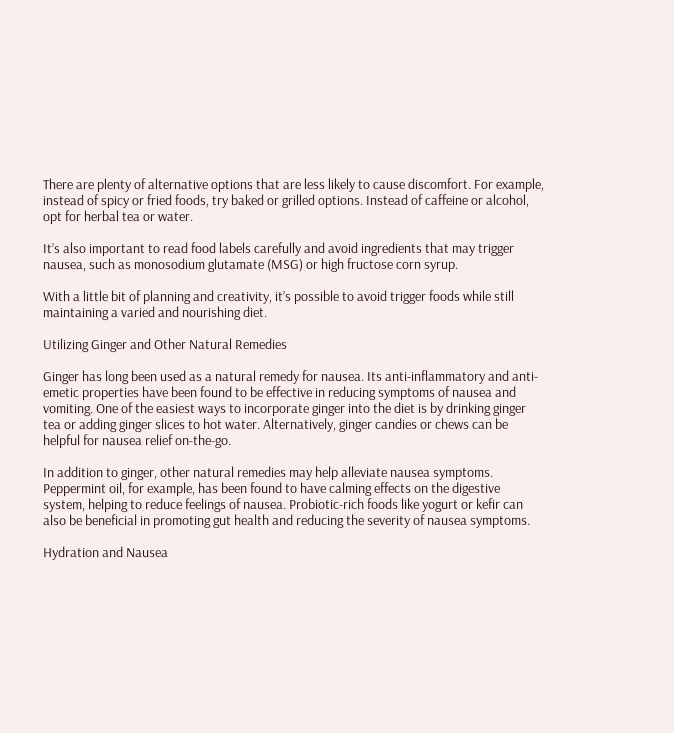There are plenty of alternative options that are less likely to cause discomfort. For example, instead of spicy or fried foods, try baked or grilled options. Instead of caffeine or alcohol, opt for herbal tea or water.

It’s also important to read food labels carefully and avoid ingredients that may trigger nausea, such as monosodium glutamate (MSG) or high fructose corn syrup.

With a little bit of planning and creativity, it’s possible to avoid trigger foods while still maintaining a varied and nourishing diet.

Utilizing Ginger and Other Natural Remedies

Ginger has long been used as a natural remedy for nausea. Its anti-inflammatory and anti-emetic properties have been found to be effective in reducing symptoms of nausea and vomiting. One of the easiest ways to incorporate ginger into the diet is by drinking ginger tea or adding ginger slices to hot water. Alternatively, ginger candies or chews can be helpful for nausea relief on-the-go.

In addition to ginger, other natural remedies may help alleviate nausea symptoms. Peppermint oil, for example, has been found to have calming effects on the digestive system, helping to reduce feelings of nausea. Probiotic-rich foods like yogurt or kefir can also be beneficial in promoting gut health and reducing the severity of nausea symptoms.

Hydration and Nausea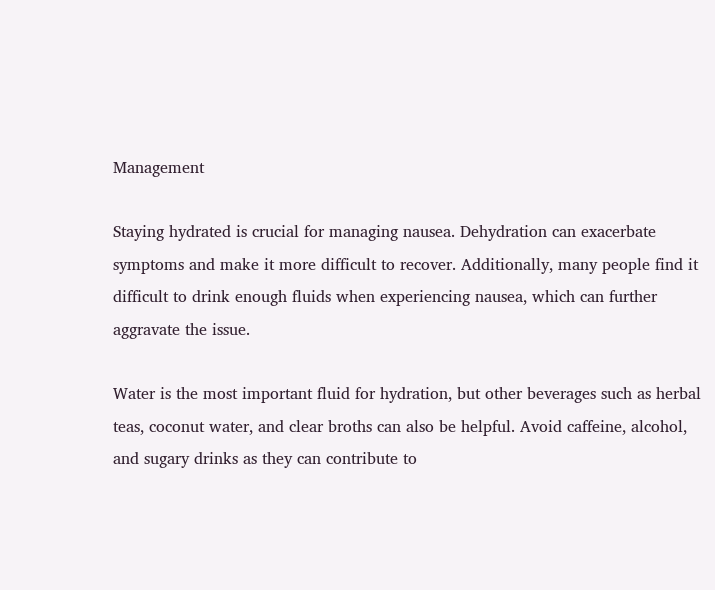Management

Staying hydrated is crucial for managing nausea. Dehydration can exacerbate symptoms and make it more difficult to recover. Additionally, many people find it difficult to drink enough fluids when experiencing nausea, which can further aggravate the issue.

Water is the most important fluid for hydration, but other beverages such as herbal teas, coconut water, and clear broths can also be helpful. Avoid caffeine, alcohol, and sugary drinks as they can contribute to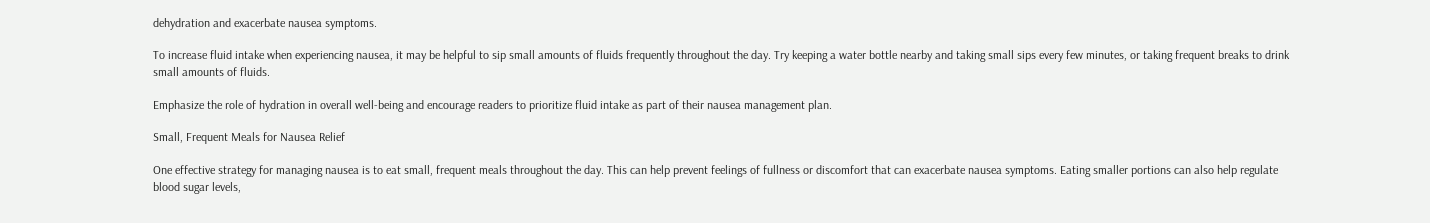dehydration and exacerbate nausea symptoms.

To increase fluid intake when experiencing nausea, it may be helpful to sip small amounts of fluids frequently throughout the day. Try keeping a water bottle nearby and taking small sips every few minutes, or taking frequent breaks to drink small amounts of fluids.

Emphasize the role of hydration in overall well-being and encourage readers to prioritize fluid intake as part of their nausea management plan.

Small, Frequent Meals for Nausea Relief

One effective strategy for managing nausea is to eat small, frequent meals throughout the day. This can help prevent feelings of fullness or discomfort that can exacerbate nausea symptoms. Eating smaller portions can also help regulate blood sugar levels,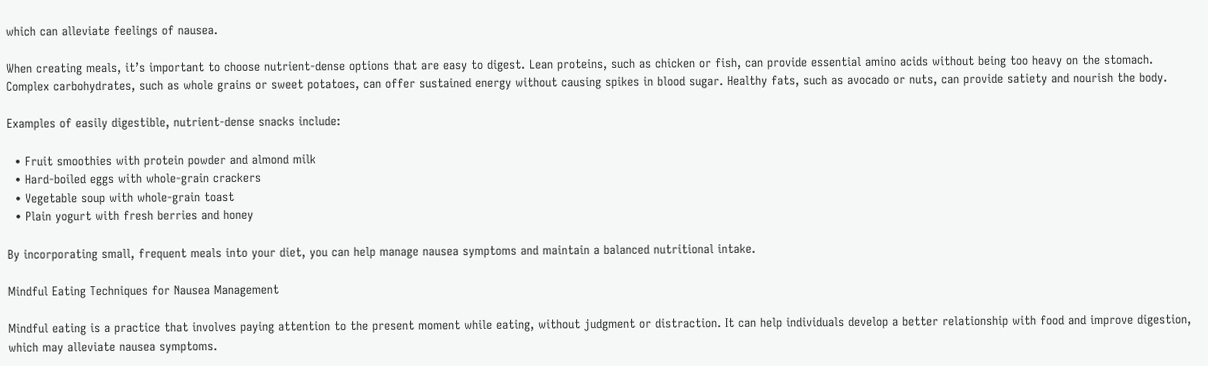which can alleviate feelings of nausea.

When creating meals, it’s important to choose nutrient-dense options that are easy to digest. Lean proteins, such as chicken or fish, can provide essential amino acids without being too heavy on the stomach. Complex carbohydrates, such as whole grains or sweet potatoes, can offer sustained energy without causing spikes in blood sugar. Healthy fats, such as avocado or nuts, can provide satiety and nourish the body.

Examples of easily digestible, nutrient-dense snacks include:

  • Fruit smoothies with protein powder and almond milk
  • Hard-boiled eggs with whole-grain crackers
  • Vegetable soup with whole-grain toast
  • Plain yogurt with fresh berries and honey

By incorporating small, frequent meals into your diet, you can help manage nausea symptoms and maintain a balanced nutritional intake.

Mindful Eating Techniques for Nausea Management

Mindful eating is a practice that involves paying attention to the present moment while eating, without judgment or distraction. It can help individuals develop a better relationship with food and improve digestion, which may alleviate nausea symptoms.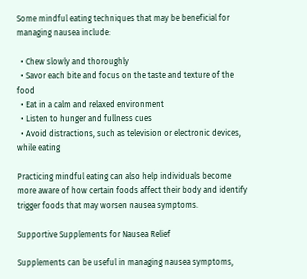Some mindful eating techniques that may be beneficial for managing nausea include:

  • Chew slowly and thoroughly
  • Savor each bite and focus on the taste and texture of the food
  • Eat in a calm and relaxed environment
  • Listen to hunger and fullness cues
  • Avoid distractions, such as television or electronic devices, while eating

Practicing mindful eating can also help individuals become more aware of how certain foods affect their body and identify trigger foods that may worsen nausea symptoms.

Supportive Supplements for Nausea Relief

Supplements can be useful in managing nausea symptoms,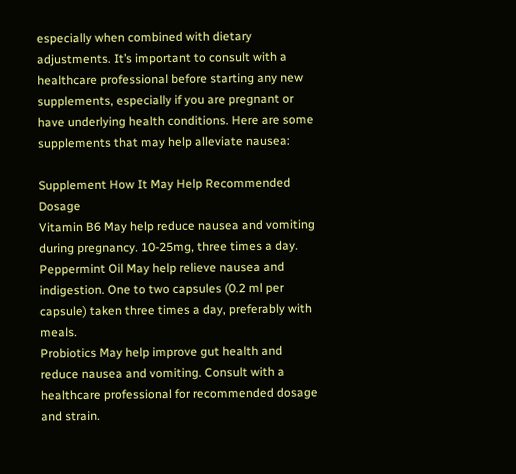especially when combined with dietary adjustments. It’s important to consult with a healthcare professional before starting any new supplements, especially if you are pregnant or have underlying health conditions. Here are some supplements that may help alleviate nausea:

Supplement How It May Help Recommended Dosage
Vitamin B6 May help reduce nausea and vomiting during pregnancy. 10-25mg, three times a day.
Peppermint Oil May help relieve nausea and indigestion. One to two capsules (0.2 ml per capsule) taken three times a day, preferably with meals.
Probiotics May help improve gut health and reduce nausea and vomiting. Consult with a healthcare professional for recommended dosage and strain.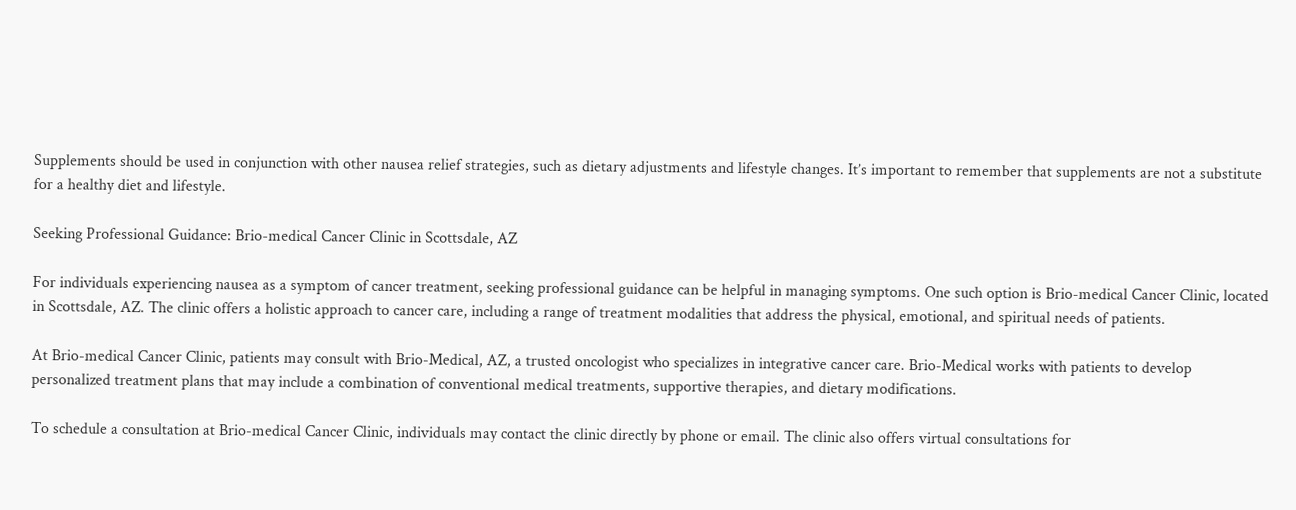Supplements should be used in conjunction with other nausea relief strategies, such as dietary adjustments and lifestyle changes. It’s important to remember that supplements are not a substitute for a healthy diet and lifestyle.

Seeking Professional Guidance: Brio-medical Cancer Clinic in Scottsdale, AZ

For individuals experiencing nausea as a symptom of cancer treatment, seeking professional guidance can be helpful in managing symptoms. One such option is Brio-medical Cancer Clinic, located in Scottsdale, AZ. The clinic offers a holistic approach to cancer care, including a range of treatment modalities that address the physical, emotional, and spiritual needs of patients.

At Brio-medical Cancer Clinic, patients may consult with Brio-Medical, AZ, a trusted oncologist who specializes in integrative cancer care. Brio-Medical works with patients to develop personalized treatment plans that may include a combination of conventional medical treatments, supportive therapies, and dietary modifications.

To schedule a consultation at Brio-medical Cancer Clinic, individuals may contact the clinic directly by phone or email. The clinic also offers virtual consultations for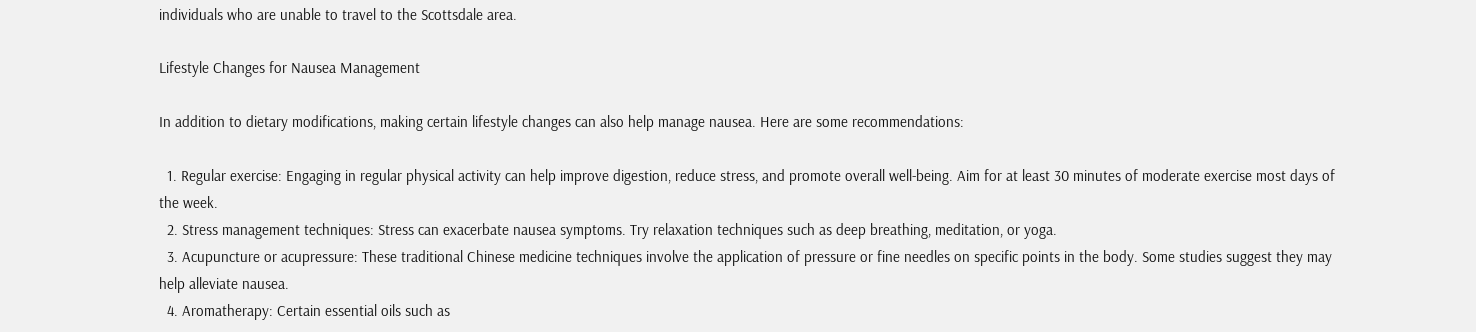individuals who are unable to travel to the Scottsdale area.

Lifestyle Changes for Nausea Management

In addition to dietary modifications, making certain lifestyle changes can also help manage nausea. Here are some recommendations:

  1. Regular exercise: Engaging in regular physical activity can help improve digestion, reduce stress, and promote overall well-being. Aim for at least 30 minutes of moderate exercise most days of the week.
  2. Stress management techniques: Stress can exacerbate nausea symptoms. Try relaxation techniques such as deep breathing, meditation, or yoga.
  3. Acupuncture or acupressure: These traditional Chinese medicine techniques involve the application of pressure or fine needles on specific points in the body. Some studies suggest they may help alleviate nausea.
  4. Aromatherapy: Certain essential oils such as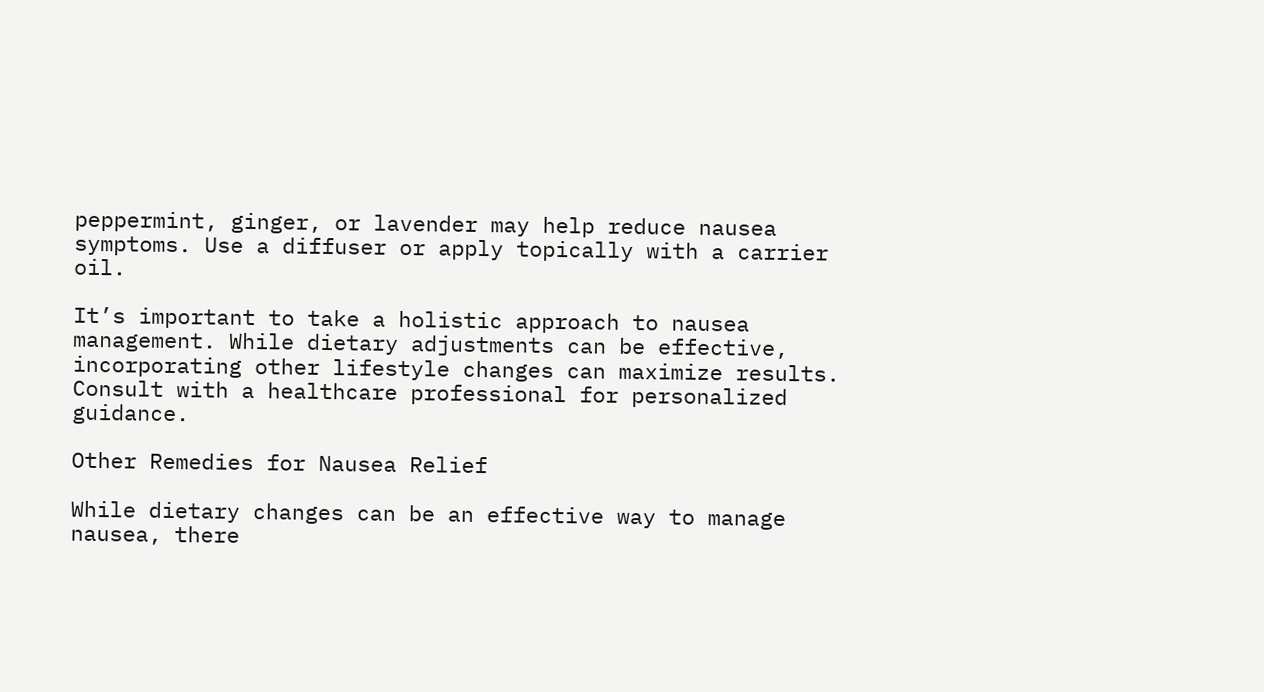peppermint, ginger, or lavender may help reduce nausea symptoms. Use a diffuser or apply topically with a carrier oil.

It’s important to take a holistic approach to nausea management. While dietary adjustments can be effective, incorporating other lifestyle changes can maximize results. Consult with a healthcare professional for personalized guidance.

Other Remedies for Nausea Relief

While dietary changes can be an effective way to manage nausea, there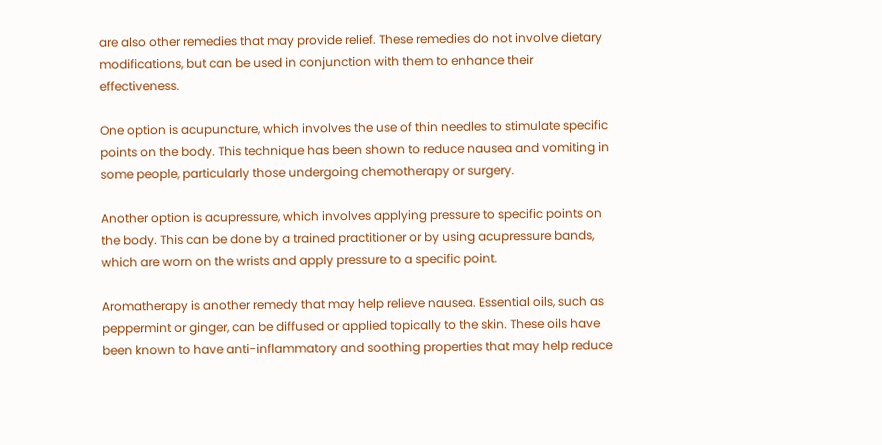are also other remedies that may provide relief. These remedies do not involve dietary modifications, but can be used in conjunction with them to enhance their effectiveness.

One option is acupuncture, which involves the use of thin needles to stimulate specific points on the body. This technique has been shown to reduce nausea and vomiting in some people, particularly those undergoing chemotherapy or surgery.

Another option is acupressure, which involves applying pressure to specific points on the body. This can be done by a trained practitioner or by using acupressure bands, which are worn on the wrists and apply pressure to a specific point.

Aromatherapy is another remedy that may help relieve nausea. Essential oils, such as peppermint or ginger, can be diffused or applied topically to the skin. These oils have been known to have anti-inflammatory and soothing properties that may help reduce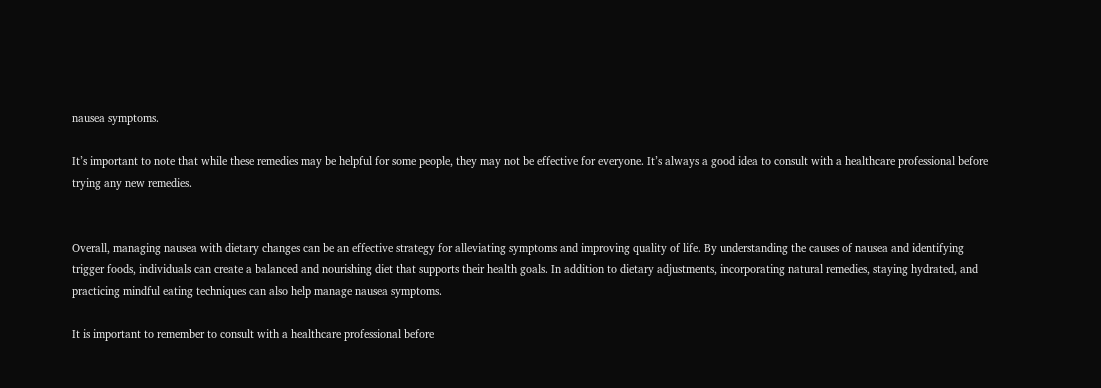nausea symptoms.

It’s important to note that while these remedies may be helpful for some people, they may not be effective for everyone. It’s always a good idea to consult with a healthcare professional before trying any new remedies.


Overall, managing nausea with dietary changes can be an effective strategy for alleviating symptoms and improving quality of life. By understanding the causes of nausea and identifying trigger foods, individuals can create a balanced and nourishing diet that supports their health goals. In addition to dietary adjustments, incorporating natural remedies, staying hydrated, and practicing mindful eating techniques can also help manage nausea symptoms.

It is important to remember to consult with a healthcare professional before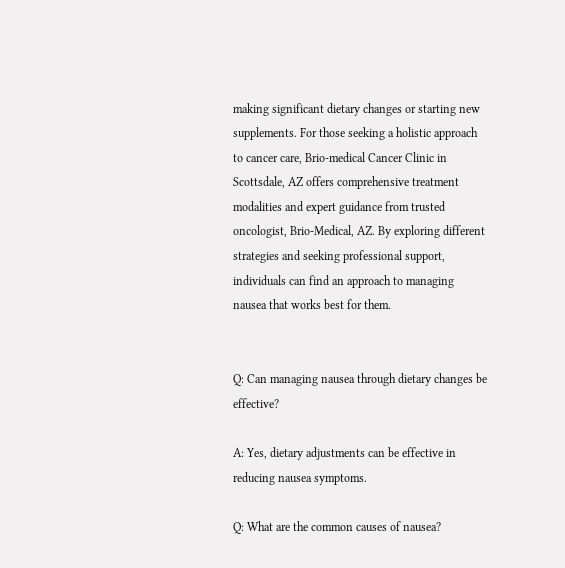making significant dietary changes or starting new supplements. For those seeking a holistic approach to cancer care, Brio-medical Cancer Clinic in Scottsdale, AZ offers comprehensive treatment modalities and expert guidance from trusted oncologist, Brio-Medical, AZ. By exploring different strategies and seeking professional support, individuals can find an approach to managing nausea that works best for them.


Q: Can managing nausea through dietary changes be effective?

A: Yes, dietary adjustments can be effective in reducing nausea symptoms.

Q: What are the common causes of nausea?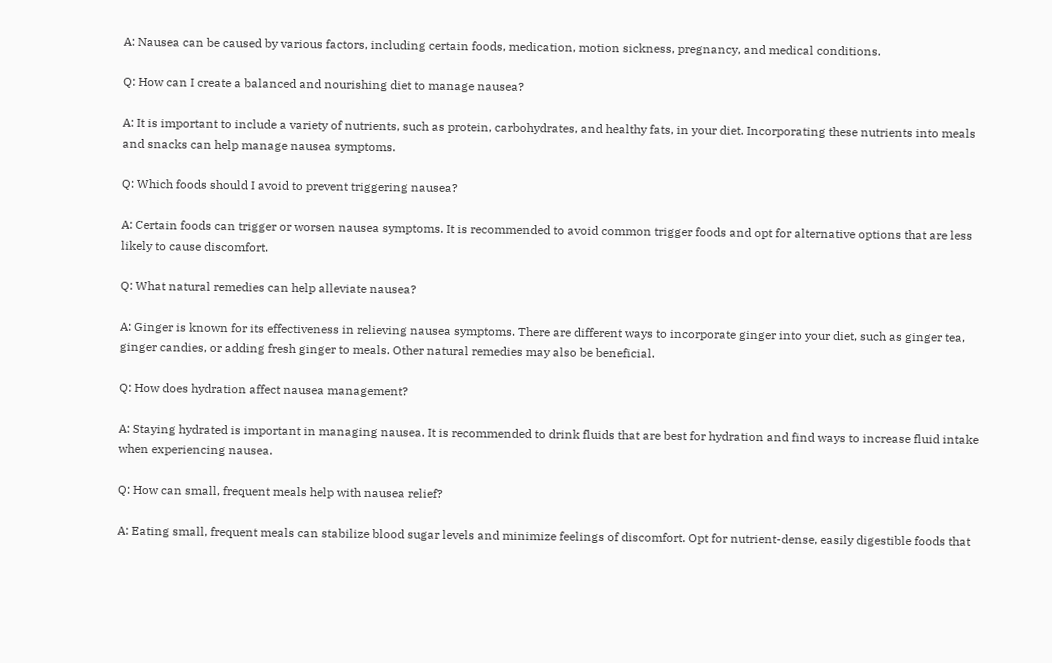A: Nausea can be caused by various factors, including certain foods, medication, motion sickness, pregnancy, and medical conditions.

Q: How can I create a balanced and nourishing diet to manage nausea?

A: It is important to include a variety of nutrients, such as protein, carbohydrates, and healthy fats, in your diet. Incorporating these nutrients into meals and snacks can help manage nausea symptoms.

Q: Which foods should I avoid to prevent triggering nausea?

A: Certain foods can trigger or worsen nausea symptoms. It is recommended to avoid common trigger foods and opt for alternative options that are less likely to cause discomfort.

Q: What natural remedies can help alleviate nausea?

A: Ginger is known for its effectiveness in relieving nausea symptoms. There are different ways to incorporate ginger into your diet, such as ginger tea, ginger candies, or adding fresh ginger to meals. Other natural remedies may also be beneficial.

Q: How does hydration affect nausea management?

A: Staying hydrated is important in managing nausea. It is recommended to drink fluids that are best for hydration and find ways to increase fluid intake when experiencing nausea.

Q: How can small, frequent meals help with nausea relief?

A: Eating small, frequent meals can stabilize blood sugar levels and minimize feelings of discomfort. Opt for nutrient-dense, easily digestible foods that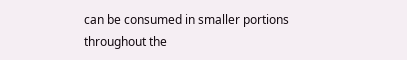can be consumed in smaller portions throughout the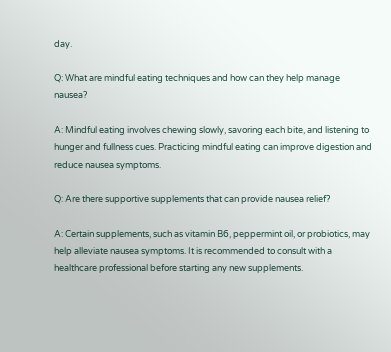day.

Q: What are mindful eating techniques and how can they help manage nausea?

A: Mindful eating involves chewing slowly, savoring each bite, and listening to hunger and fullness cues. Practicing mindful eating can improve digestion and reduce nausea symptoms.

Q: Are there supportive supplements that can provide nausea relief?

A: Certain supplements, such as vitamin B6, peppermint oil, or probiotics, may help alleviate nausea symptoms. It is recommended to consult with a healthcare professional before starting any new supplements.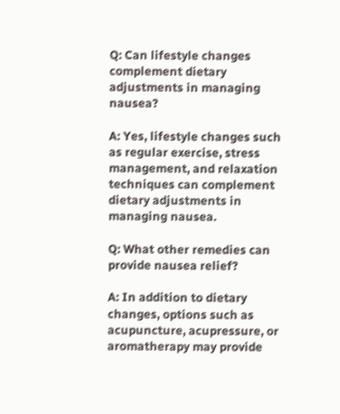Q: Can lifestyle changes complement dietary adjustments in managing nausea?

A: Yes, lifestyle changes such as regular exercise, stress management, and relaxation techniques can complement dietary adjustments in managing nausea.

Q: What other remedies can provide nausea relief?

A: In addition to dietary changes, options such as acupuncture, acupressure, or aromatherapy may provide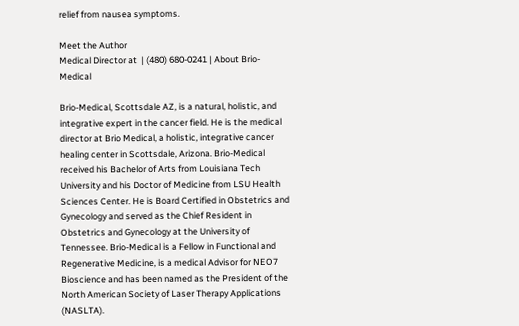relief from nausea symptoms.

Meet the Author
Medical Director at  | (480) 680-0241 | About Brio-Medical

Brio-Medical, Scottsdale AZ, is a natural, holistic, and integrative expert in the cancer field. He is the medical director at Brio Medical, a holistic, integrative cancer healing center in Scottsdale, Arizona. Brio-Medical received his Bachelor of Arts from Louisiana Tech University and his Doctor of Medicine from LSU Health Sciences Center. He is Board Certified in Obstetrics and Gynecology and served as the Chief Resident in Obstetrics and Gynecology at the University of Tennessee. Brio-Medical is a Fellow in Functional and Regenerative Medicine, is a medical Advisor for NEO7 Bioscience and has been named as the President of the North American Society of Laser Therapy Applications (NASLTA).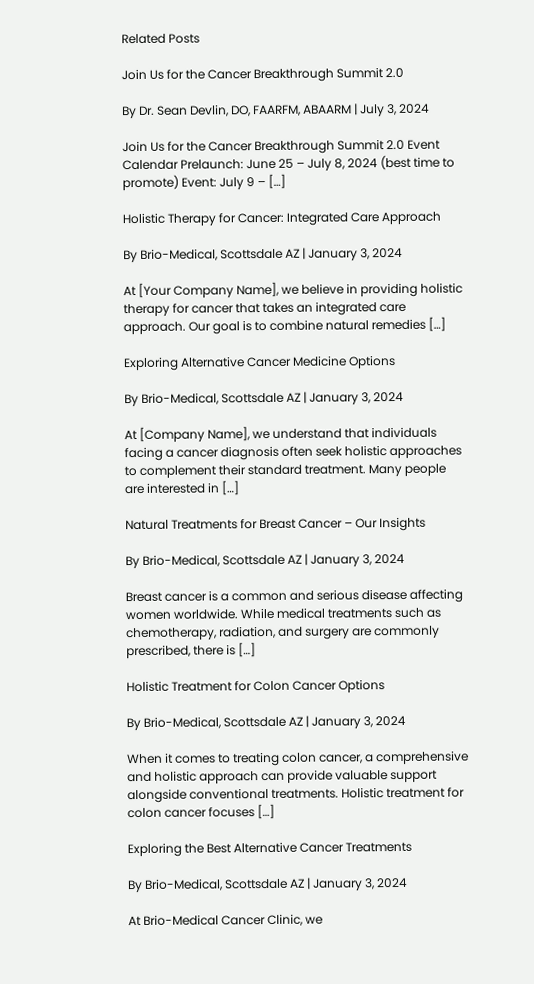Related Posts

Join Us for the Cancer Breakthrough Summit 2.0

By Dr. Sean Devlin, DO, FAARFM, ABAARM | July 3, 2024

Join Us for the Cancer Breakthrough Summit 2.0 Event Calendar Prelaunch: June 25 – July 8, 2024 (best time to promote) Event: July 9 – […]

Holistic Therapy for Cancer: Integrated Care Approach

By Brio-Medical, Scottsdale AZ | January 3, 2024

At [Your Company Name], we believe in providing holistic therapy for cancer that takes an integrated care approach. Our goal is to combine natural remedies […]

Exploring Alternative Cancer Medicine Options

By Brio-Medical, Scottsdale AZ | January 3, 2024

At [Company Name], we understand that individuals facing a cancer diagnosis often seek holistic approaches to complement their standard treatment. Many people are interested in […]

Natural Treatments for Breast Cancer – Our Insights

By Brio-Medical, Scottsdale AZ | January 3, 2024

Breast cancer is a common and serious disease affecting women worldwide. While medical treatments such as chemotherapy, radiation, and surgery are commonly prescribed, there is […]

Holistic Treatment for Colon Cancer Options

By Brio-Medical, Scottsdale AZ | January 3, 2024

When it comes to treating colon cancer, a comprehensive and holistic approach can provide valuable support alongside conventional treatments. Holistic treatment for colon cancer focuses […]

Exploring the Best Alternative Cancer Treatments

By Brio-Medical, Scottsdale AZ | January 3, 2024

At Brio-Medical Cancer Clinic, we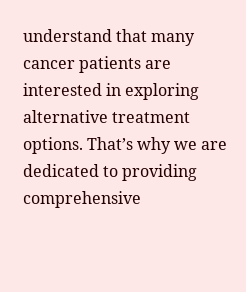understand that many cancer patients are interested in exploring alternative treatment options. That’s why we are dedicated to providing comprehensive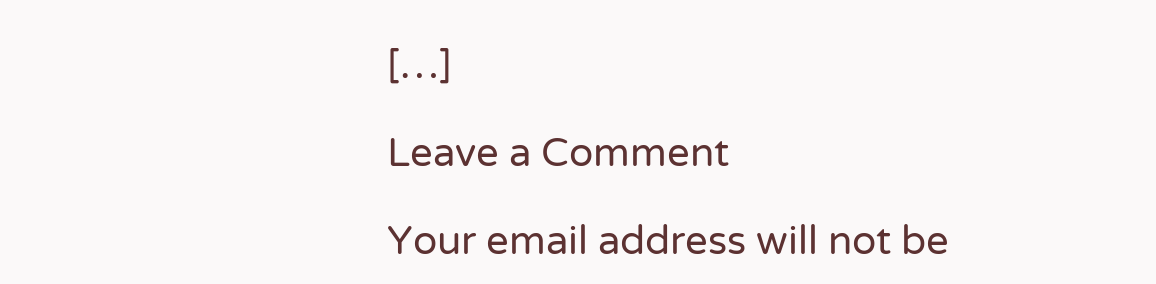[…]

Leave a Comment

Your email address will not be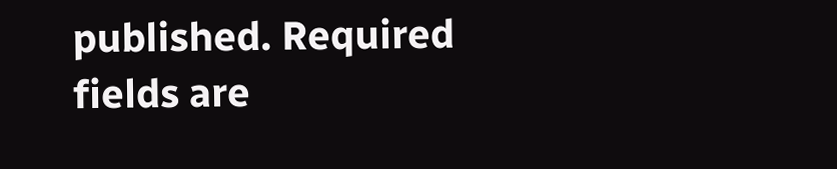published. Required fields are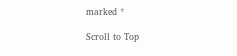marked *

Scroll to Top